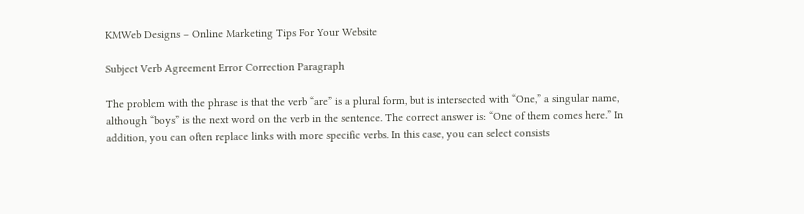KMWeb Designs – Online Marketing Tips For Your Website

Subject Verb Agreement Error Correction Paragraph

The problem with the phrase is that the verb “are” is a plural form, but is intersected with “One,” a singular name, although “boys” is the next word on the verb in the sentence. The correct answer is: “One of them comes here.” In addition, you can often replace links with more specific verbs. In this case, you can select consists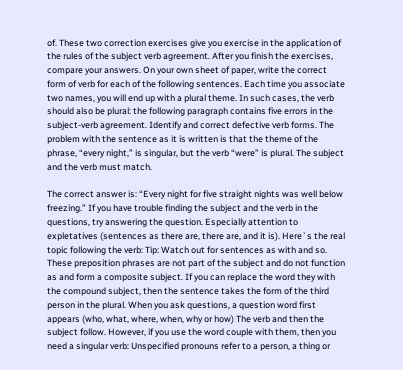of. These two correction exercises give you exercise in the application of the rules of the subject verb agreement. After you finish the exercises, compare your answers. On your own sheet of paper, write the correct form of verb for each of the following sentences. Each time you associate two names, you will end up with a plural theme. In such cases, the verb should also be plural: the following paragraph contains five errors in the subject-verb agreement. Identify and correct defective verb forms. The problem with the sentence as it is written is that the theme of the phrase, “every night,” is singular, but the verb “were” is plural. The subject and the verb must match.

The correct answer is: “Every night for five straight nights was well below freezing.” If you have trouble finding the subject and the verb in the questions, try answering the question. Especially attention to expletatives (sentences as there are, there are, and it is). Here`s the real topic following the verb: Tip: Watch out for sentences as with and so. These preposition phrases are not part of the subject and do not function as and form a composite subject. If you can replace the word they with the compound subject, then the sentence takes the form of the third person in the plural. When you ask questions, a question word first appears (who, what, where, when, why or how) The verb and then the subject follow. However, if you use the word couple with them, then you need a singular verb: Unspecified pronouns refer to a person, a thing or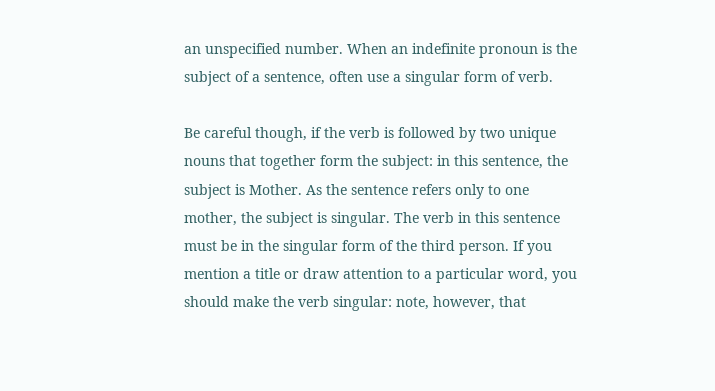an unspecified number. When an indefinite pronoun is the subject of a sentence, often use a singular form of verb.

Be careful though, if the verb is followed by two unique nouns that together form the subject: in this sentence, the subject is Mother. As the sentence refers only to one mother, the subject is singular. The verb in this sentence must be in the singular form of the third person. If you mention a title or draw attention to a particular word, you should make the verb singular: note, however, that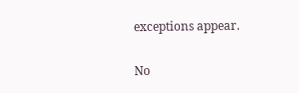exceptions appear.

No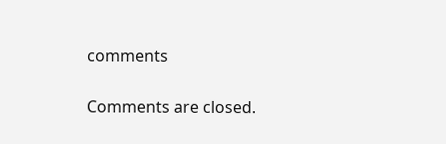comments

Comments are closed.